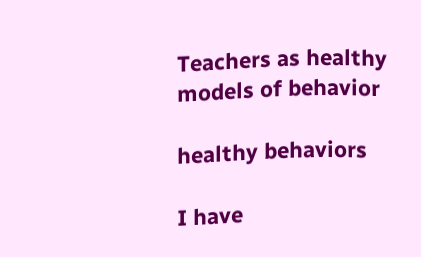Teachers as healthy models of behavior

healthy behaviors

I have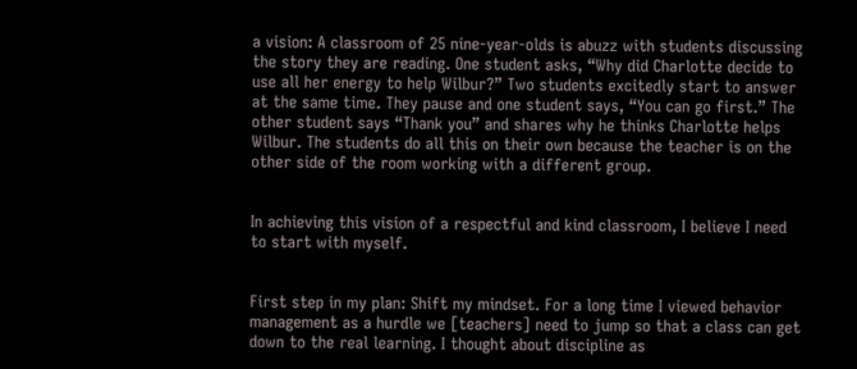a vision: A classroom of 25 nine-year-olds is abuzz with students discussing the story they are reading. One student asks, “Why did Charlotte decide to use all her energy to help Wilbur?” Two students excitedly start to answer at the same time. They pause and one student says, “You can go first.” The other student says “Thank you” and shares why he thinks Charlotte helps Wilbur. The students do all this on their own because the teacher is on the other side of the room working with a different group.


In achieving this vision of a respectful and kind classroom, I believe I need to start with myself.


First step in my plan: Shift my mindset. For a long time I viewed behavior management as a hurdle we [teachers] need to jump so that a class can get down to the real learning. I thought about discipline as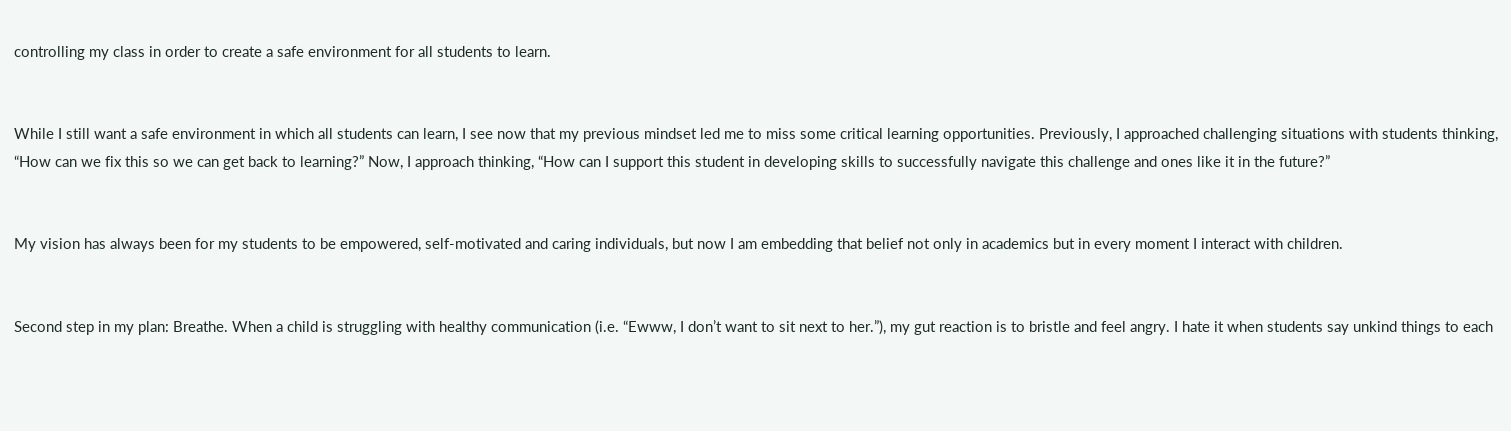controlling my class in order to create a safe environment for all students to learn.


While I still want a safe environment in which all students can learn, I see now that my previous mindset led me to miss some critical learning opportunities. Previously, I approached challenging situations with students thinking, “How can we fix this so we can get back to learning?” Now, I approach thinking, “How can I support this student in developing skills to successfully navigate this challenge and ones like it in the future?”


My vision has always been for my students to be empowered, self-motivated and caring individuals, but now I am embedding that belief not only in academics but in every moment I interact with children.


Second step in my plan: Breathe. When a child is struggling with healthy communication (i.e. “Ewww, I don’t want to sit next to her.”), my gut reaction is to bristle and feel angry. I hate it when students say unkind things to each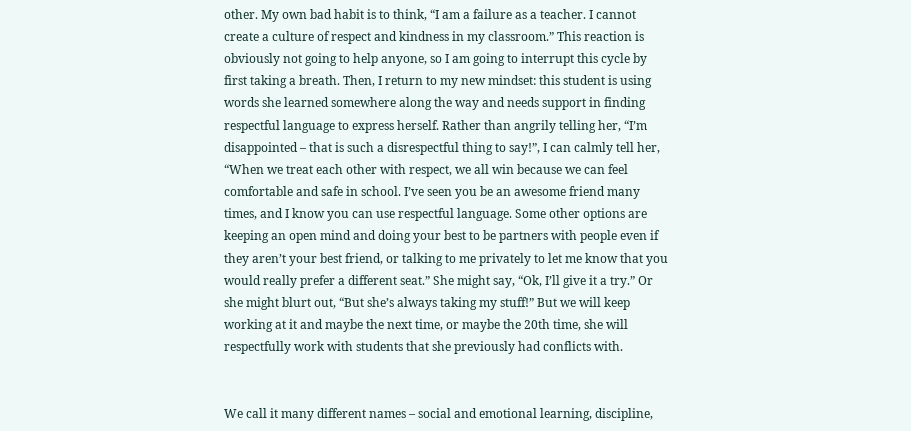other. My own bad habit is to think, “I am a failure as a teacher. I cannot create a culture of respect and kindness in my classroom.” This reaction is obviously not going to help anyone, so I am going to interrupt this cycle by first taking a breath. Then, I return to my new mindset: this student is using words she learned somewhere along the way and needs support in finding respectful language to express herself. Rather than angrily telling her, “I’m disappointed – that is such a disrespectful thing to say!”, I can calmly tell her, “When we treat each other with respect, we all win because we can feel comfortable and safe in school. I’ve seen you be an awesome friend many times, and I know you can use respectful language. Some other options are keeping an open mind and doing your best to be partners with people even if they aren’t your best friend, or talking to me privately to let me know that you would really prefer a different seat.” She might say, “Ok, I’ll give it a try.” Or she might blurt out, “But she’s always taking my stuff!” But we will keep working at it and maybe the next time, or maybe the 20th time, she will respectfully work with students that she previously had conflicts with.


We call it many different names – social and emotional learning, discipline,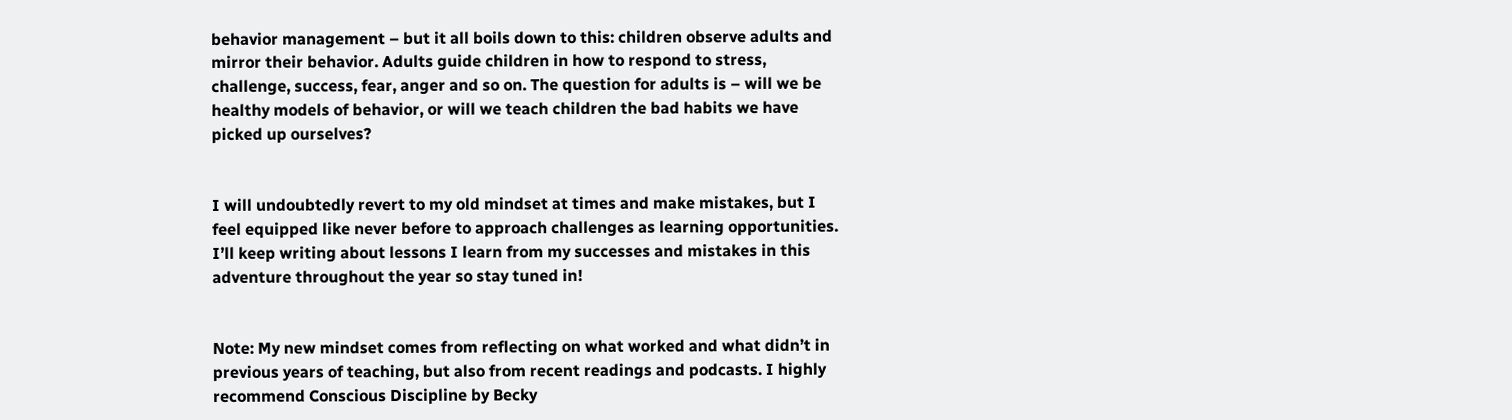behavior management – but it all boils down to this: children observe adults and mirror their behavior. Adults guide children in how to respond to stress, challenge, success, fear, anger and so on. The question for adults is – will we be healthy models of behavior, or will we teach children the bad habits we have picked up ourselves?


I will undoubtedly revert to my old mindset at times and make mistakes, but I feel equipped like never before to approach challenges as learning opportunities. I’ll keep writing about lessons I learn from my successes and mistakes in this adventure throughout the year so stay tuned in!


Note: My new mindset comes from reflecting on what worked and what didn’t in previous years of teaching, but also from recent readings and podcasts. I highly recommend Conscious Discipline by Becky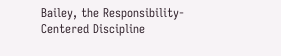Bailey, the Responsibility-Centered Discipline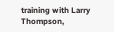training with Larry Thompson,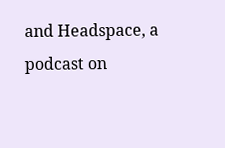and Headspace, a podcast on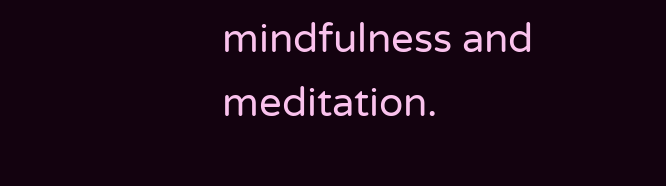mindfulness and meditation.